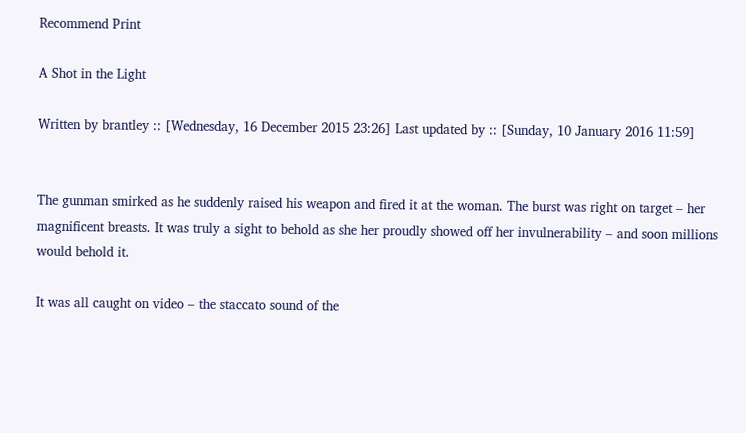Recommend Print

A Shot in the Light

Written by brantley :: [Wednesday, 16 December 2015 23:26] Last updated by :: [Sunday, 10 January 2016 11:59]


The gunman smirked as he suddenly raised his weapon and fired it at the woman. The burst was right on target – her magnificent breasts. It was truly a sight to behold as she her proudly showed off her invulnerability – and soon millions would behold it.

It was all caught on video – the staccato sound of the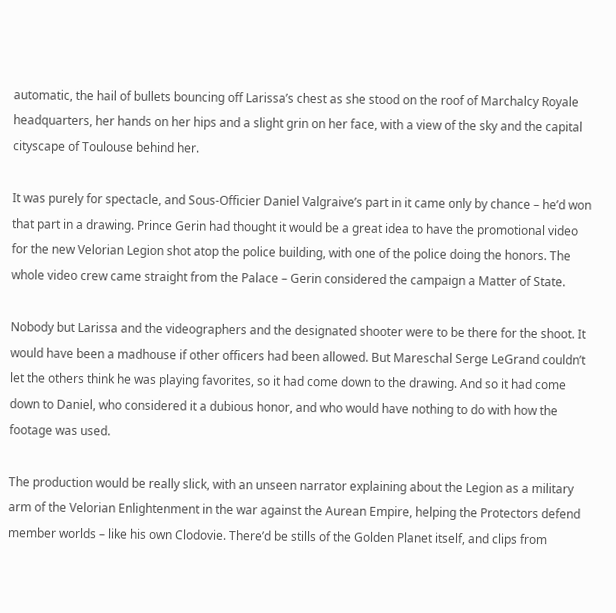automatic, the hail of bullets bouncing off Larissa’s chest as she stood on the roof of Marchalcy Royale headquarters, her hands on her hips and a slight grin on her face, with a view of the sky and the capital cityscape of Toulouse behind her.

It was purely for spectacle, and Sous-Officier Daniel Valgraive’s part in it came only by chance – he’d won that part in a drawing. Prince Gerin had thought it would be a great idea to have the promotional video for the new Velorian Legion shot atop the police building, with one of the police doing the honors. The whole video crew came straight from the Palace – Gerin considered the campaign a Matter of State.

Nobody but Larissa and the videographers and the designated shooter were to be there for the shoot. It would have been a madhouse if other officers had been allowed. But Mareschal Serge LeGrand couldn’t let the others think he was playing favorites, so it had come down to the drawing. And so it had come down to Daniel, who considered it a dubious honor, and who would have nothing to do with how the footage was used.

The production would be really slick, with an unseen narrator explaining about the Legion as a military arm of the Velorian Enlightenment in the war against the Aurean Empire, helping the Protectors defend member worlds – like his own Clodovie. There’d be stills of the Golden Planet itself, and clips from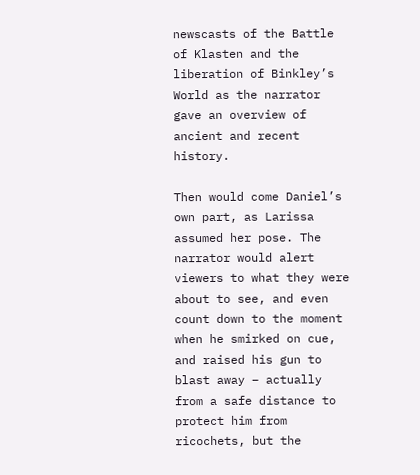newscasts of the Battle of Klasten and the liberation of Binkley’s World as the narrator gave an overview of ancient and recent history.

Then would come Daniel’s own part, as Larissa assumed her pose. The narrator would alert viewers to what they were about to see, and even count down to the moment when he smirked on cue, and raised his gun to blast away – actually from a safe distance to protect him from ricochets, but the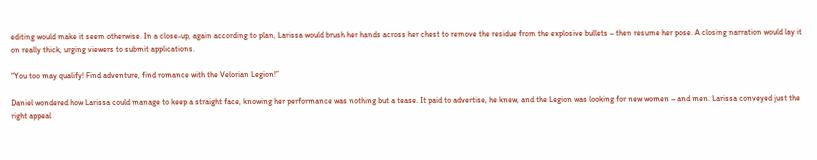editing would make it seem otherwise. In a close-up, again according to plan, Larissa would brush her hands across her chest to remove the residue from the explosive bullets – then resume her pose. A closing narration would lay it on really thick, urging viewers to submit applications.

“You too may qualify! Find adventure, find romance with the Velorian Legion!”

Daniel wondered how Larissa could manage to keep a straight face, knowing her performance was nothing but a tease. It paid to advertise, he knew, and the Legion was looking for new women – and men. Larissa conveyed just the right appeal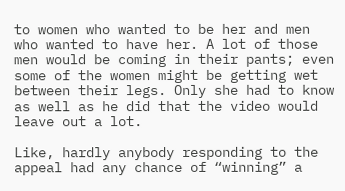to women who wanted to be her and men who wanted to have her. A lot of those men would be coming in their pants; even some of the women might be getting wet between their legs. Only she had to know as well as he did that the video would leave out a lot.

Like, hardly anybody responding to the appeal had any chance of “winning” a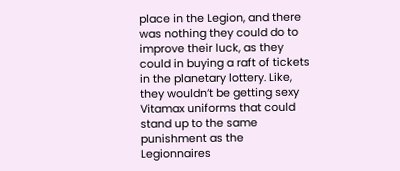place in the Legion, and there was nothing they could do to improve their luck, as they could in buying a raft of tickets in the planetary lottery. Like, they wouldn’t be getting sexy Vitamax uniforms that could stand up to the same punishment as the Legionnaires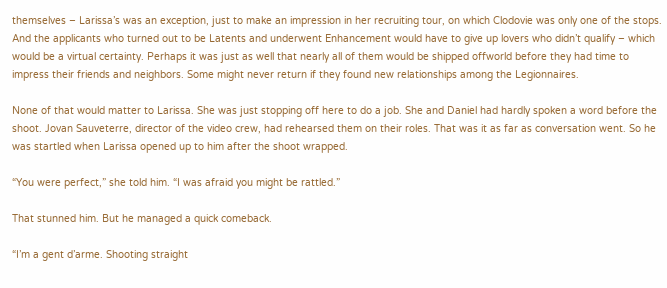themselves – Larissa’s was an exception, just to make an impression in her recruiting tour, on which Clodovie was only one of the stops. And the applicants who turned out to be Latents and underwent Enhancement would have to give up lovers who didn’t qualify – which would be a virtual certainty. Perhaps it was just as well that nearly all of them would be shipped offworld before they had time to impress their friends and neighbors. Some might never return if they found new relationships among the Legionnaires.

None of that would matter to Larissa. She was just stopping off here to do a job. She and Daniel had hardly spoken a word before the shoot. Jovan Sauveterre, director of the video crew, had rehearsed them on their roles. That was it as far as conversation went. So he was startled when Larissa opened up to him after the shoot wrapped.

“You were perfect,” she told him. “I was afraid you might be rattled.”

That stunned him. But he managed a quick comeback.

“I’m a gent d’arme. Shooting straight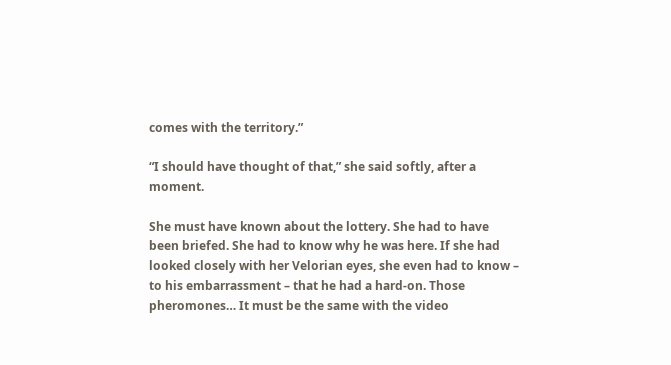comes with the territory.”

“I should have thought of that,” she said softly, after a moment.

She must have known about the lottery. She had to have been briefed. She had to know why he was here. If she had looked closely with her Velorian eyes, she even had to know – to his embarrassment – that he had a hard-on. Those pheromones… It must be the same with the video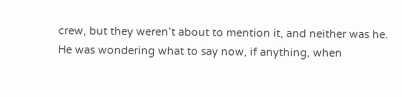crew, but they weren’t about to mention it, and neither was he. He was wondering what to say now, if anything, when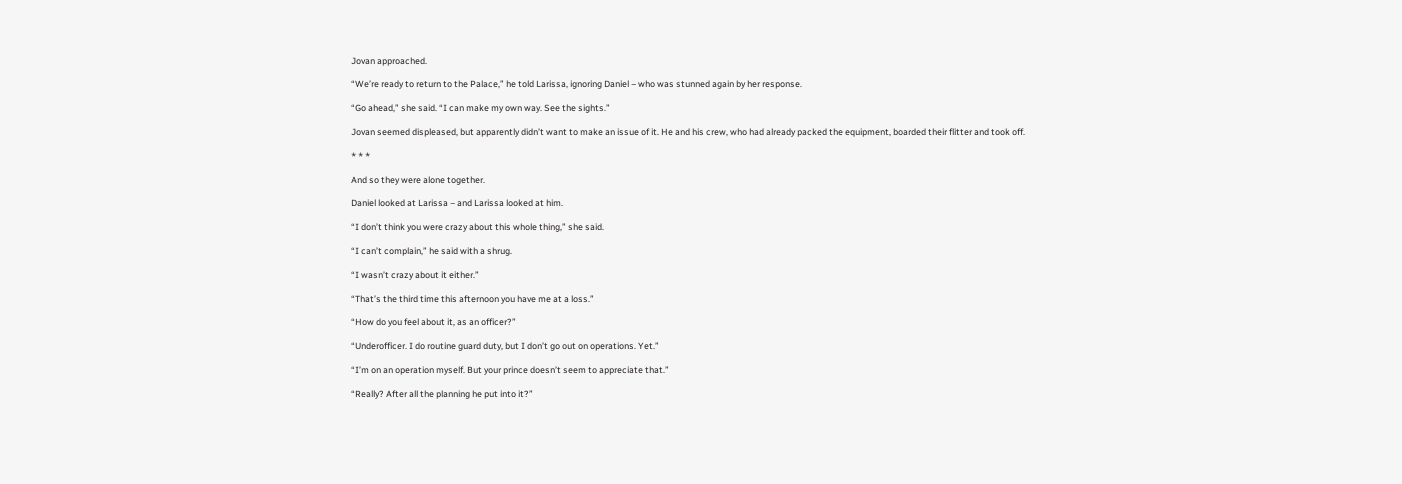Jovan approached.

“We’re ready to return to the Palace,” he told Larissa, ignoring Daniel – who was stunned again by her response.

“Go ahead,” she said. “I can make my own way. See the sights.”

Jovan seemed displeased, but apparently didn’t want to make an issue of it. He and his crew, who had already packed the equipment, boarded their flitter and took off.

* * *

And so they were alone together.

Daniel looked at Larissa – and Larissa looked at him.

“I don’t think you were crazy about this whole thing,” she said.

“I can’t complain,” he said with a shrug.

“I wasn’t crazy about it either.”

“That’s the third time this afternoon you have me at a loss.”

“How do you feel about it, as an officer?”

“Underofficer. I do routine guard duty, but I don’t go out on operations. Yet.”

“I’m on an operation myself. But your prince doesn’t seem to appreciate that.”

“Really? After all the planning he put into it?”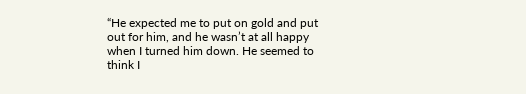“He expected me to put on gold and put out for him, and he wasn’t at all happy when I turned him down. He seemed to think I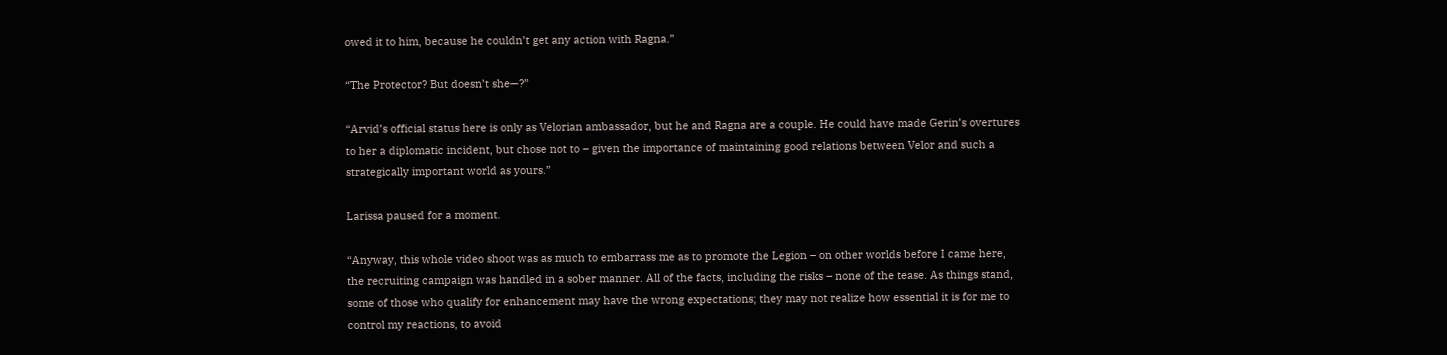owed it to him, because he couldn’t get any action with Ragna.”

“The Protector? But doesn’t she—?”

“Arvid’s official status here is only as Velorian ambassador, but he and Ragna are a couple. He could have made Gerin’s overtures to her a diplomatic incident, but chose not to – given the importance of maintaining good relations between Velor and such a strategically important world as yours.”

Larissa paused for a moment.

“Anyway, this whole video shoot was as much to embarrass me as to promote the Legion – on other worlds before I came here, the recruiting campaign was handled in a sober manner. All of the facts, including the risks – none of the tease. As things stand, some of those who qualify for enhancement may have the wrong expectations; they may not realize how essential it is for me to control my reactions, to avoid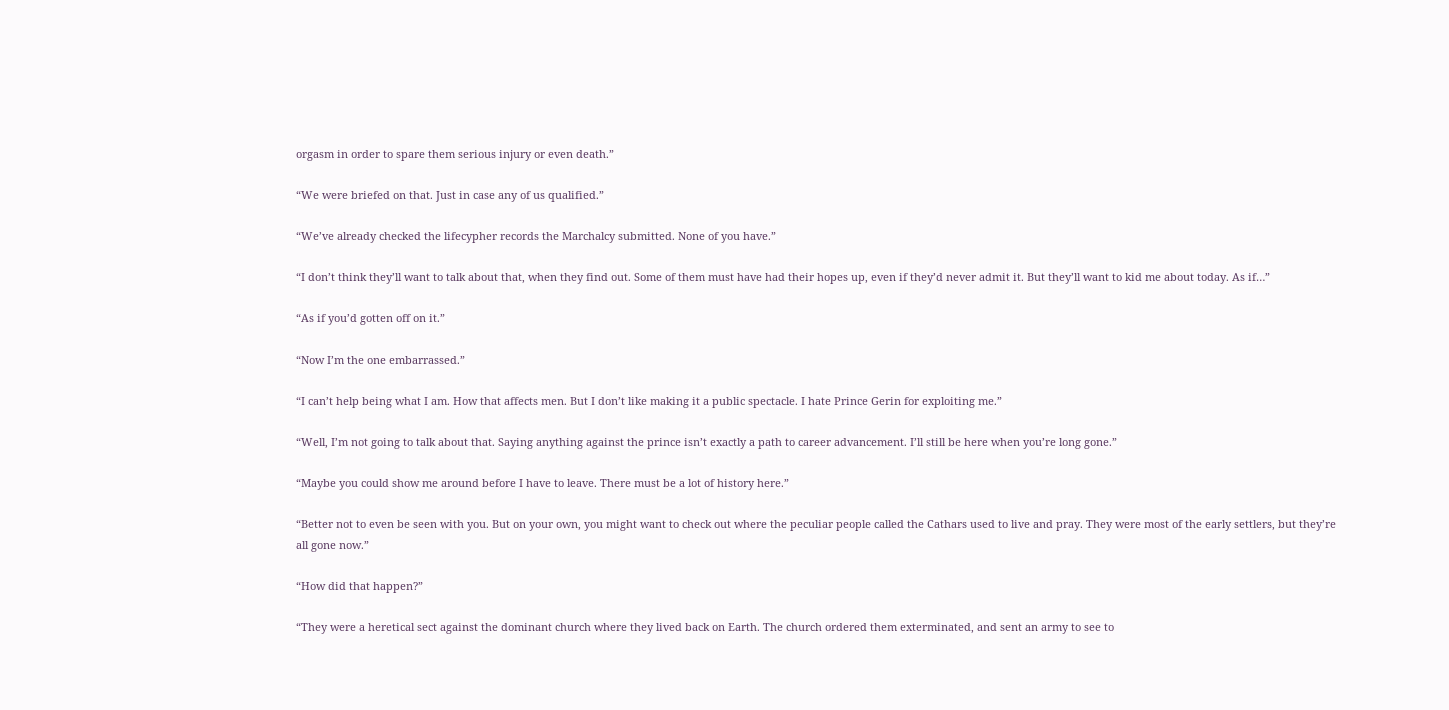orgasm in order to spare them serious injury or even death.”

“We were briefed on that. Just in case any of us qualified.”

“We’ve already checked the lifecypher records the Marchalcy submitted. None of you have.”

“I don’t think they’ll want to talk about that, when they find out. Some of them must have had their hopes up, even if they’d never admit it. But they’ll want to kid me about today. As if…”

“As if you’d gotten off on it.”

“Now I’m the one embarrassed.”

“I can’t help being what I am. How that affects men. But I don’t like making it a public spectacle. I hate Prince Gerin for exploiting me.”

“Well, I’m not going to talk about that. Saying anything against the prince isn’t exactly a path to career advancement. I’ll still be here when you’re long gone.”

“Maybe you could show me around before I have to leave. There must be a lot of history here.”

“Better not to even be seen with you. But on your own, you might want to check out where the peculiar people called the Cathars used to live and pray. They were most of the early settlers, but they’re all gone now.”

“How did that happen?”

“They were a heretical sect against the dominant church where they lived back on Earth. The church ordered them exterminated, and sent an army to see to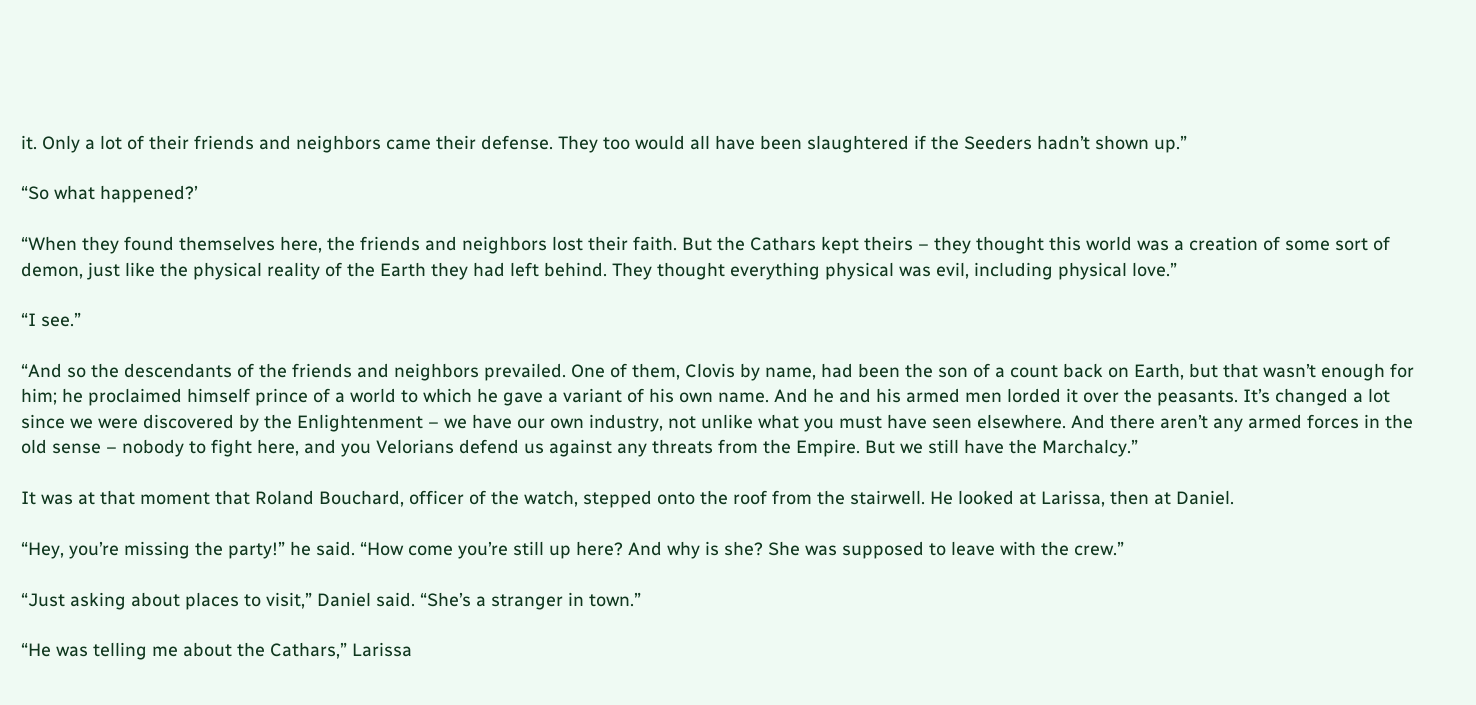it. Only a lot of their friends and neighbors came their defense. They too would all have been slaughtered if the Seeders hadn’t shown up.”

“So what happened?’

“When they found themselves here, the friends and neighbors lost their faith. But the Cathars kept theirs – they thought this world was a creation of some sort of demon, just like the physical reality of the Earth they had left behind. They thought everything physical was evil, including physical love.”

“I see.”

“And so the descendants of the friends and neighbors prevailed. One of them, Clovis by name, had been the son of a count back on Earth, but that wasn’t enough for him; he proclaimed himself prince of a world to which he gave a variant of his own name. And he and his armed men lorded it over the peasants. It’s changed a lot since we were discovered by the Enlightenment – we have our own industry, not unlike what you must have seen elsewhere. And there aren’t any armed forces in the old sense – nobody to fight here, and you Velorians defend us against any threats from the Empire. But we still have the Marchalcy.”

It was at that moment that Roland Bouchard, officer of the watch, stepped onto the roof from the stairwell. He looked at Larissa, then at Daniel.

“Hey, you’re missing the party!” he said. “How come you’re still up here? And why is she? She was supposed to leave with the crew.”

“Just asking about places to visit,” Daniel said. “She’s a stranger in town.”

“He was telling me about the Cathars,” Larissa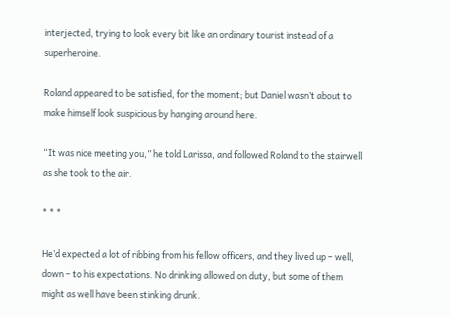interjected, trying to look every bit like an ordinary tourist instead of a superheroine.

Roland appeared to be satisfied, for the moment; but Daniel wasn’t about to make himself look suspicious by hanging around here.

“It was nice meeting you,” he told Larissa, and followed Roland to the stairwell as she took to the air.

* * *

He’d expected a lot of ribbing from his fellow officers, and they lived up – well, down – to his expectations. No drinking allowed on duty, but some of them might as well have been stinking drunk.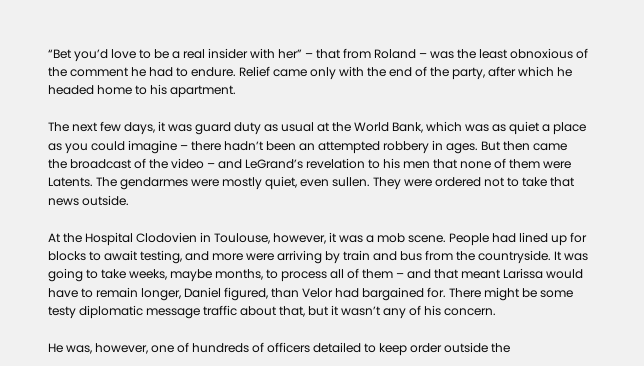“Bet you’d love to be a real insider with her” – that from Roland – was the least obnoxious of the comment he had to endure. Relief came only with the end of the party, after which he headed home to his apartment.

The next few days, it was guard duty as usual at the World Bank, which was as quiet a place as you could imagine – there hadn’t been an attempted robbery in ages. But then came the broadcast of the video – and LeGrand’s revelation to his men that none of them were Latents. The gendarmes were mostly quiet, even sullen. They were ordered not to take that news outside.

At the Hospital Clodovien in Toulouse, however, it was a mob scene. People had lined up for blocks to await testing, and more were arriving by train and bus from the countryside. It was going to take weeks, maybe months, to process all of them – and that meant Larissa would have to remain longer, Daniel figured, than Velor had bargained for. There might be some testy diplomatic message traffic about that, but it wasn’t any of his concern.

He was, however, one of hundreds of officers detailed to keep order outside the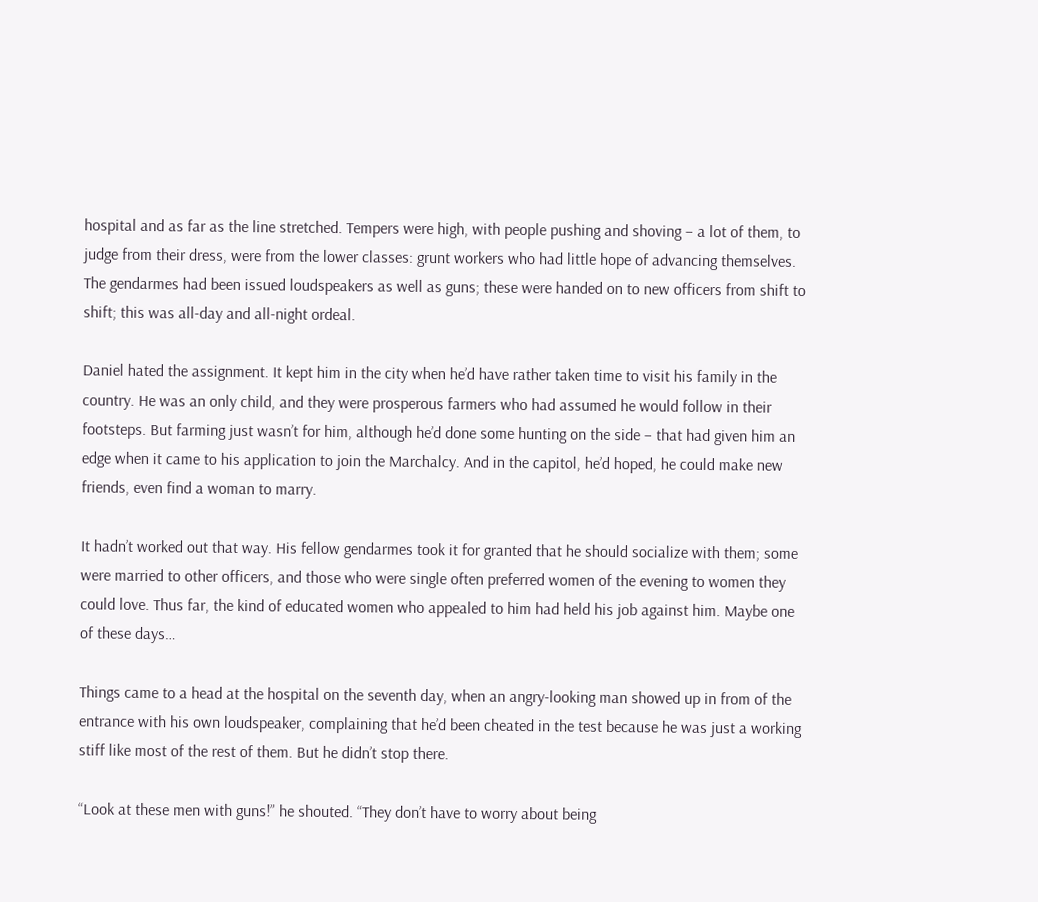hospital and as far as the line stretched. Tempers were high, with people pushing and shoving – a lot of them, to judge from their dress, were from the lower classes: grunt workers who had little hope of advancing themselves. The gendarmes had been issued loudspeakers as well as guns; these were handed on to new officers from shift to shift; this was all-day and all-night ordeal.

Daniel hated the assignment. It kept him in the city when he’d have rather taken time to visit his family in the country. He was an only child, and they were prosperous farmers who had assumed he would follow in their footsteps. But farming just wasn’t for him, although he’d done some hunting on the side – that had given him an edge when it came to his application to join the Marchalcy. And in the capitol, he’d hoped, he could make new friends, even find a woman to marry.

It hadn’t worked out that way. His fellow gendarmes took it for granted that he should socialize with them; some were married to other officers, and those who were single often preferred women of the evening to women they could love. Thus far, the kind of educated women who appealed to him had held his job against him. Maybe one of these days…

Things came to a head at the hospital on the seventh day, when an angry-looking man showed up in from of the entrance with his own loudspeaker, complaining that he’d been cheated in the test because he was just a working stiff like most of the rest of them. But he didn’t stop there.

“Look at these men with guns!” he shouted. “They don’t have to worry about being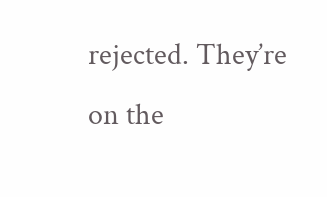rejected. They’re on the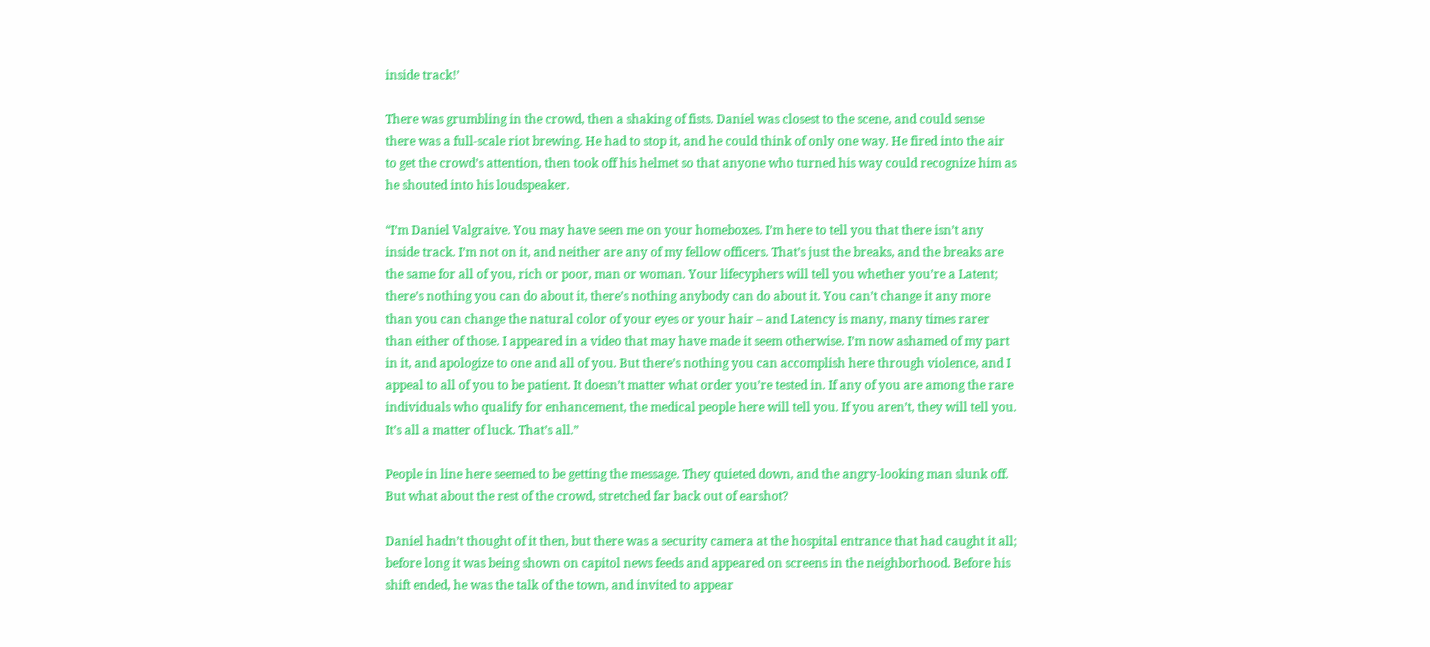inside track!’

There was grumbling in the crowd, then a shaking of fists. Daniel was closest to the scene, and could sense there was a full-scale riot brewing. He had to stop it, and he could think of only one way. He fired into the air to get the crowd’s attention, then took off his helmet so that anyone who turned his way could recognize him as he shouted into his loudspeaker.

“I’m Daniel Valgraive. You may have seen me on your homeboxes. I’m here to tell you that there isn’t any inside track. I’m not on it, and neither are any of my fellow officers. That’s just the breaks, and the breaks are the same for all of you, rich or poor, man or woman. Your lifecyphers will tell you whether you’re a Latent; there’s nothing you can do about it, there’s nothing anybody can do about it. You can’t change it any more than you can change the natural color of your eyes or your hair – and Latency is many, many times rarer than either of those. I appeared in a video that may have made it seem otherwise. I’m now ashamed of my part in it, and apologize to one and all of you. But there’s nothing you can accomplish here through violence, and I appeal to all of you to be patient. It doesn’t matter what order you’re tested in. If any of you are among the rare individuals who qualify for enhancement, the medical people here will tell you. If you aren’t, they will tell you. It’s all a matter of luck. That’s all.”

People in line here seemed to be getting the message. They quieted down, and the angry-looking man slunk off. But what about the rest of the crowd, stretched far back out of earshot?

Daniel hadn’t thought of it then, but there was a security camera at the hospital entrance that had caught it all; before long it was being shown on capitol news feeds and appeared on screens in the neighborhood. Before his shift ended, he was the talk of the town, and invited to appear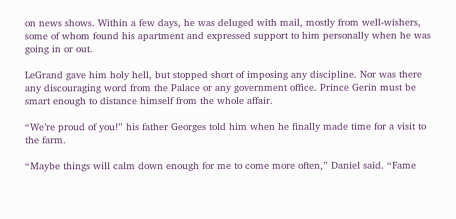on news shows. Within a few days, he was deluged with mail, mostly from well-wishers, some of whom found his apartment and expressed support to him personally when he was going in or out.

LeGrand gave him holy hell, but stopped short of imposing any discipline. Nor was there any discouraging word from the Palace or any government office. Prince Gerin must be smart enough to distance himself from the whole affair.

“We’re proud of you!” his father Georges told him when he finally made time for a visit to the farm.

“Maybe things will calm down enough for me to come more often,” Daniel said. “Fame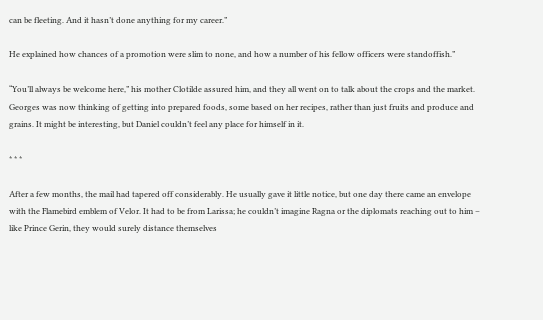can be fleeting. And it hasn’t done anything for my career.”

He explained how chances of a promotion were slim to none, and how a number of his fellow officers were standoffish.”

“You’ll always be welcome here,” his mother Clotilde assured him, and they all went on to talk about the crops and the market. Georges was now thinking of getting into prepared foods, some based on her recipes, rather than just fruits and produce and grains. It might be interesting, but Daniel couldn’t feel any place for himself in it.

* * *

After a few months, the mail had tapered off considerably. He usually gave it little notice, but one day there came an envelope with the Flamebird emblem of Velor. It had to be from Larissa; he couldn’t imagine Ragna or the diplomats reaching out to him – like Prince Gerin, they would surely distance themselves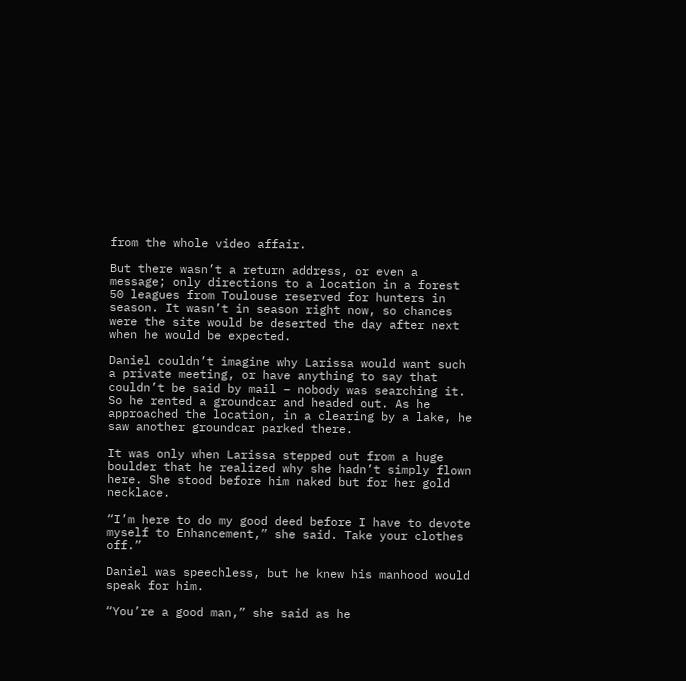from the whole video affair.

But there wasn’t a return address, or even a message; only directions to a location in a forest 50 leagues from Toulouse reserved for hunters in season. It wasn’t in season right now, so chances were the site would be deserted the day after next when he would be expected.

Daniel couldn’t imagine why Larissa would want such a private meeting, or have anything to say that couldn’t be said by mail – nobody was searching it. So he rented a groundcar and headed out. As he approached the location, in a clearing by a lake, he saw another groundcar parked there.

It was only when Larissa stepped out from a huge boulder that he realized why she hadn’t simply flown here. She stood before him naked but for her gold necklace.

“I’m here to do my good deed before I have to devote myself to Enhancement,” she said. Take your clothes off.”

Daniel was speechless, but he knew his manhood would speak for him.

“You’re a good man,” she said as he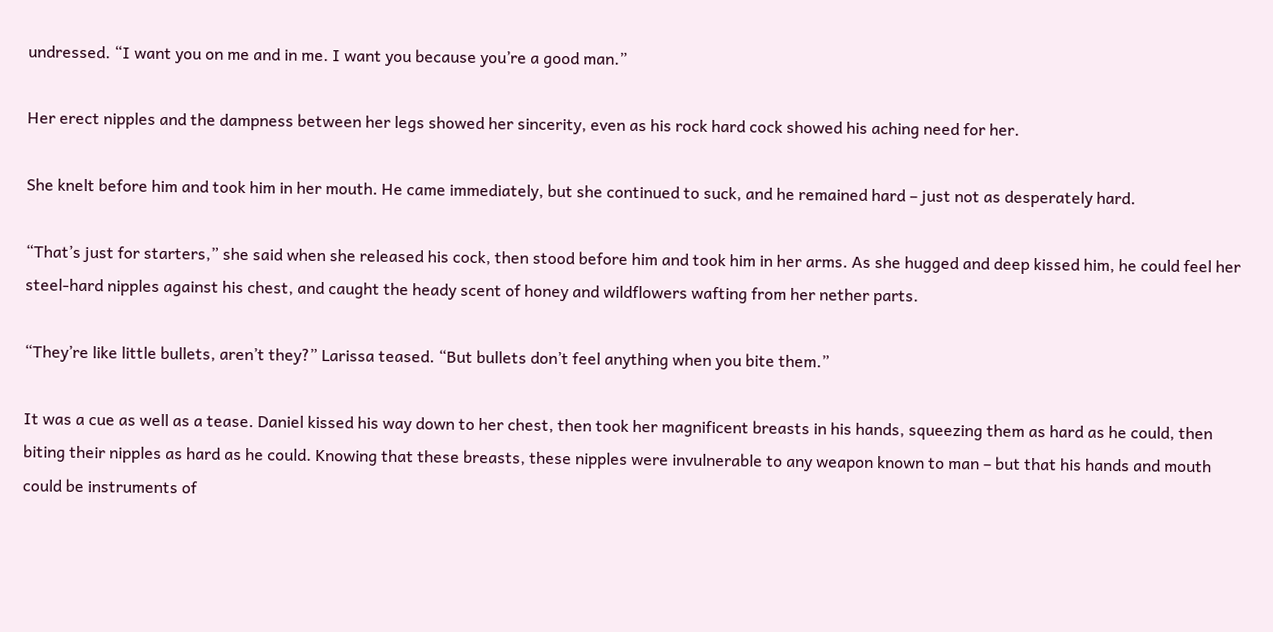undressed. “I want you on me and in me. I want you because you’re a good man.”

Her erect nipples and the dampness between her legs showed her sincerity, even as his rock hard cock showed his aching need for her.

She knelt before him and took him in her mouth. He came immediately, but she continued to suck, and he remained hard – just not as desperately hard.

“That’s just for starters,” she said when she released his cock, then stood before him and took him in her arms. As she hugged and deep kissed him, he could feel her steel-hard nipples against his chest, and caught the heady scent of honey and wildflowers wafting from her nether parts.

“They’re like little bullets, aren’t they?” Larissa teased. “But bullets don’t feel anything when you bite them.”

It was a cue as well as a tease. Daniel kissed his way down to her chest, then took her magnificent breasts in his hands, squeezing them as hard as he could, then biting their nipples as hard as he could. Knowing that these breasts, these nipples were invulnerable to any weapon known to man – but that his hands and mouth could be instruments of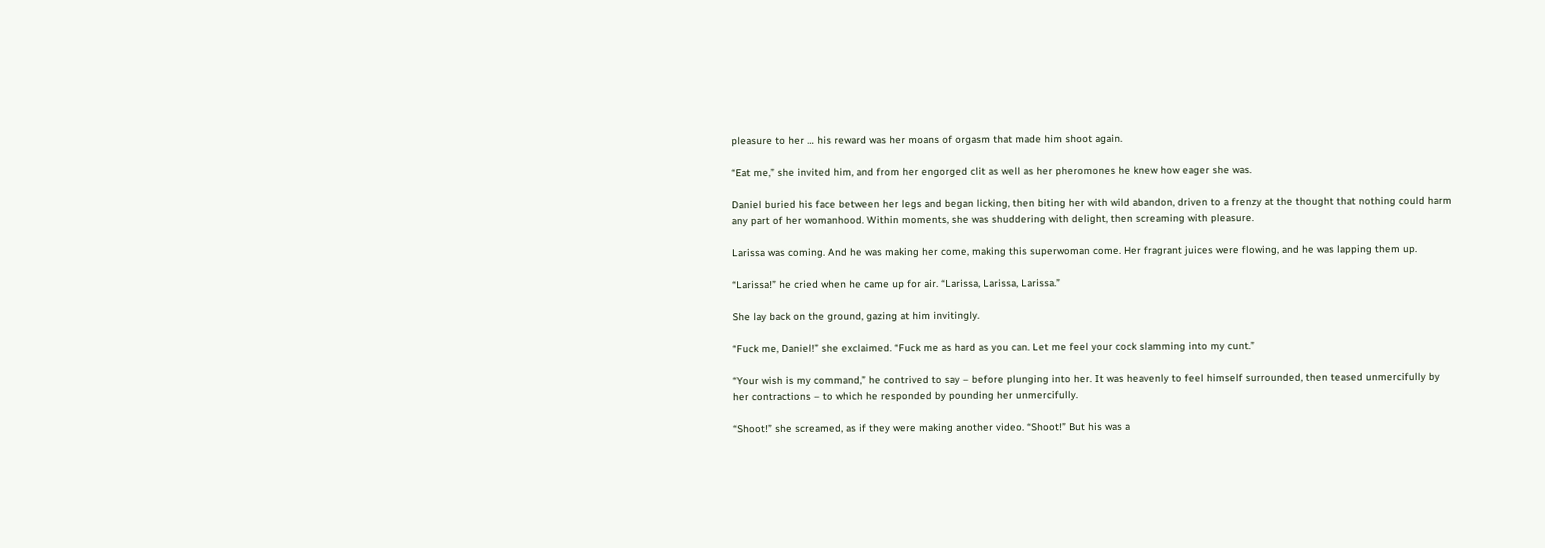pleasure to her … his reward was her moans of orgasm that made him shoot again.

“Eat me,” she invited him, and from her engorged clit as well as her pheromones he knew how eager she was.

Daniel buried his face between her legs and began licking, then biting her with wild abandon, driven to a frenzy at the thought that nothing could harm any part of her womanhood. Within moments, she was shuddering with delight, then screaming with pleasure.

Larissa was coming. And he was making her come, making this superwoman come. Her fragrant juices were flowing, and he was lapping them up.

“Larissa!” he cried when he came up for air. “Larissa, Larissa, Larissa.”

She lay back on the ground, gazing at him invitingly.

“Fuck me, Daniel!” she exclaimed. “Fuck me as hard as you can. Let me feel your cock slamming into my cunt.”

“Your wish is my command,” he contrived to say – before plunging into her. It was heavenly to feel himself surrounded, then teased unmercifully by her contractions – to which he responded by pounding her unmercifully.

“Shoot!” she screamed, as if they were making another video. “Shoot!” But his was a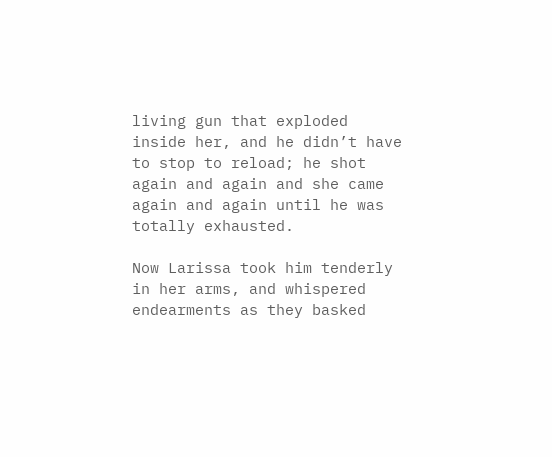living gun that exploded inside her, and he didn’t have to stop to reload; he shot again and again and she came again and again until he was totally exhausted.

Now Larissa took him tenderly in her arms, and whispered endearments as they basked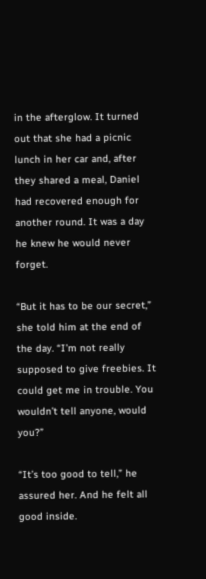in the afterglow. It turned out that she had a picnic lunch in her car and, after they shared a meal, Daniel had recovered enough for another round. It was a day he knew he would never forget.

“But it has to be our secret,” she told him at the end of the day. “I’m not really supposed to give freebies. It could get me in trouble. You wouldn’t tell anyone, would you?”

“It’s too good to tell,” he assured her. And he felt all good inside.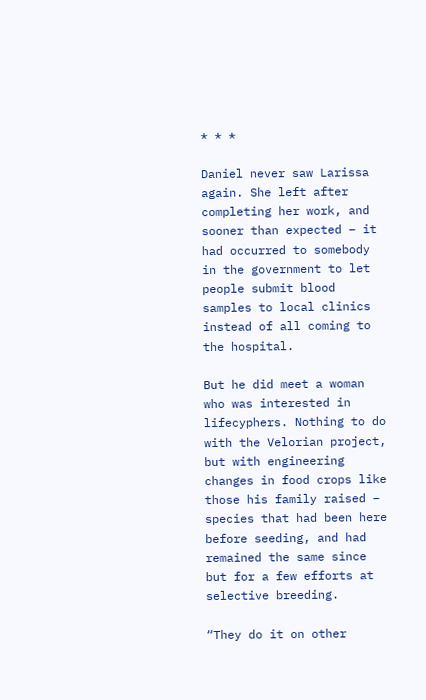* * *

Daniel never saw Larissa again. She left after completing her work, and sooner than expected – it had occurred to somebody in the government to let people submit blood samples to local clinics instead of all coming to the hospital.

But he did meet a woman who was interested in lifecyphers. Nothing to do with the Velorian project, but with engineering changes in food crops like those his family raised – species that had been here before seeding, and had remained the same since but for a few efforts at selective breeding.

“They do it on other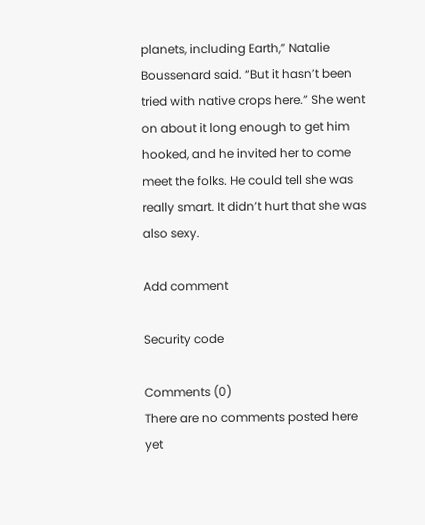planets, including Earth,” Natalie Boussenard said. “But it hasn’t been tried with native crops here.” She went on about it long enough to get him hooked, and he invited her to come meet the folks. He could tell she was really smart. It didn’t hurt that she was also sexy.

Add comment

Security code

Comments (0)
There are no comments posted here yet